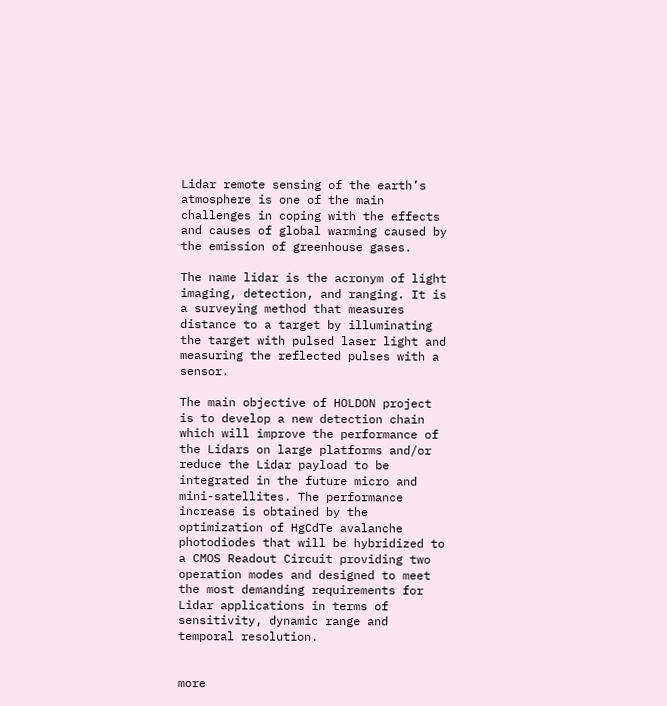Lidar remote sensing of the earth’s atmosphere is one of the main challenges in coping with the effects and causes of global warming caused by the emission of greenhouse gases.

The name lidar is the acronym of light imaging, detection, and ranging. It is a surveying method that measures distance to a target by illuminating the target with pulsed laser light and measuring the reflected pulses with a sensor.

The main objective of HOLDON project is to develop a new detection chain which will improve the performance of the Lidars on large platforms and/or reduce the Lidar payload to be integrated in the future micro and mini-satellites. The performance increase is obtained by the optimization of HgCdTe avalanche photodiodes that will be hybridized to a CMOS Readout Circuit providing two operation modes and designed to meet the most demanding requirements for Lidar applications in terms of sensitivity, dynamic range and temporal resolution.


more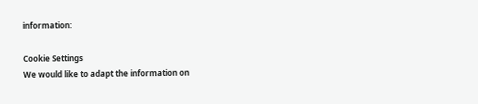information:

Cookie Settings
We would like to adapt the information on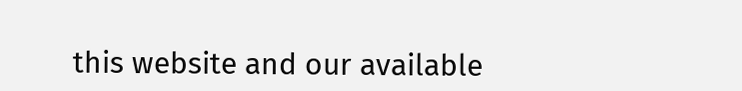this website and our available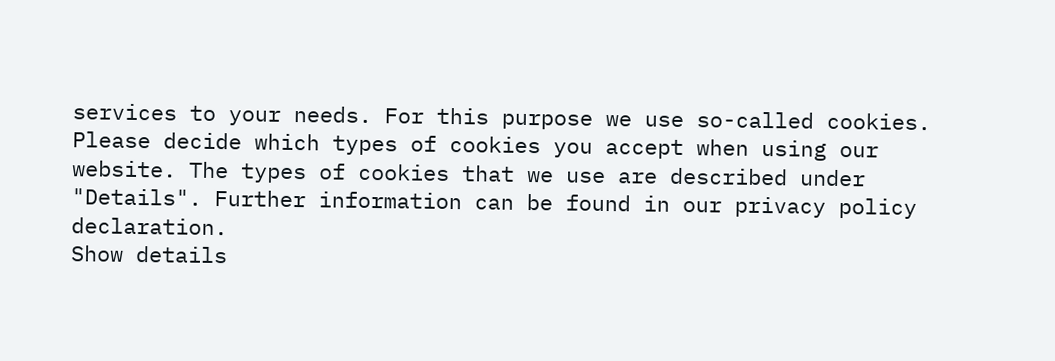services to your needs. For this purpose we use so-called cookies. Please decide which types of cookies you accept when using our website. The types of cookies that we use are described under "Details". Further information can be found in our privacy policy declaration.
Show details